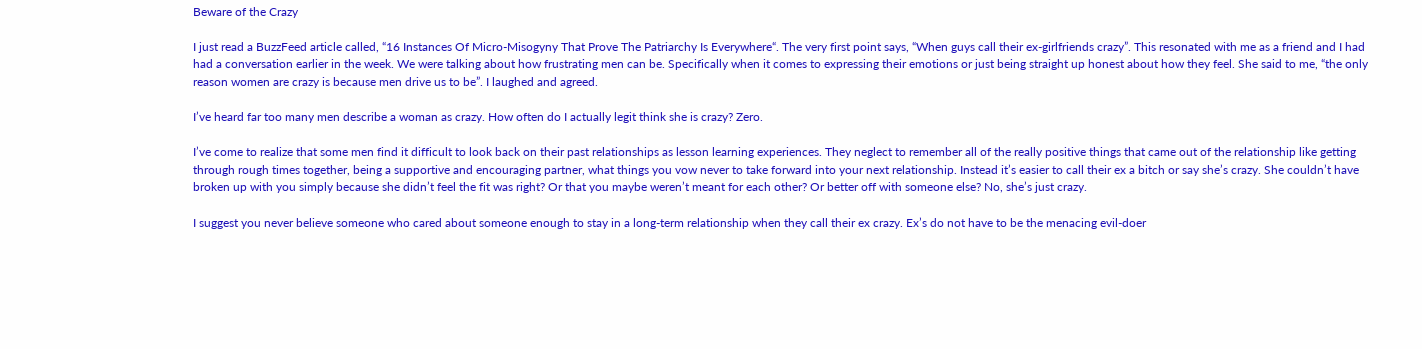Beware of the Crazy

I just read a BuzzFeed article called, “16 Instances Of Micro-Misogyny That Prove The Patriarchy Is Everywhere“. The very first point says, “When guys call their ex-girlfriends crazy”. This resonated with me as a friend and I had had a conversation earlier in the week. We were talking about how frustrating men can be. Specifically when it comes to expressing their emotions or just being straight up honest about how they feel. She said to me, “the only reason women are crazy is because men drive us to be”. I laughed and agreed.

I’ve heard far too many men describe a woman as crazy. How often do I actually legit think she is crazy? Zero.

I’ve come to realize that some men find it difficult to look back on their past relationships as lesson learning experiences. They neglect to remember all of the really positive things that came out of the relationship like getting through rough times together, being a supportive and encouraging partner, what things you vow never to take forward into your next relationship. Instead it’s easier to call their ex a bitch or say she’s crazy. She couldn’t have broken up with you simply because she didn’t feel the fit was right? Or that you maybe weren’t meant for each other? Or better off with someone else? No, she’s just crazy.

I suggest you never believe someone who cared about someone enough to stay in a long-term relationship when they call their ex crazy. Ex’s do not have to be the menacing evil-doer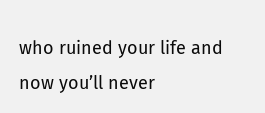who ruined your life and now you’ll never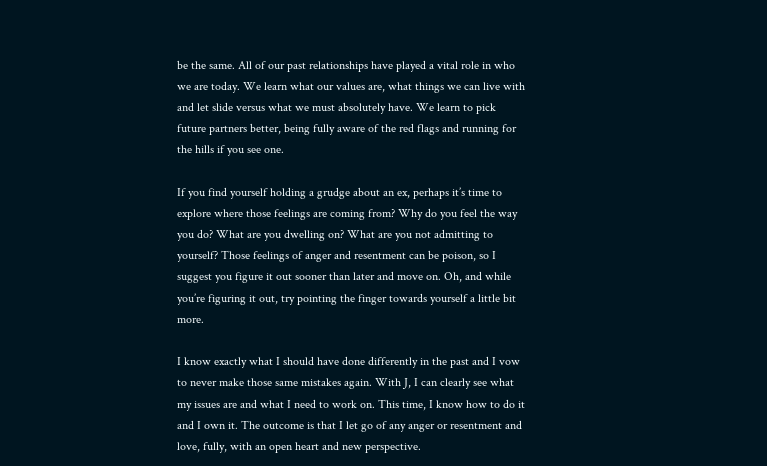be the same. All of our past relationships have played a vital role in who we are today. We learn what our values are, what things we can live with and let slide versus what we must absolutely have. We learn to pick future partners better, being fully aware of the red flags and running for the hills if you see one.

If you find yourself holding a grudge about an ex, perhaps it’s time to explore where those feelings are coming from? Why do you feel the way you do? What are you dwelling on? What are you not admitting to yourself? Those feelings of anger and resentment can be poison, so I suggest you figure it out sooner than later and move on. Oh, and while you’re figuring it out, try pointing the finger towards yourself a little bit more.

I know exactly what I should have done differently in the past and I vow to never make those same mistakes again. With J, I can clearly see what my issues are and what I need to work on. This time, I know how to do it and I own it. The outcome is that I let go of any anger or resentment and love, fully, with an open heart and new perspective.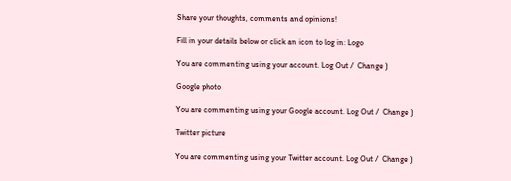Share your thoughts, comments and opinions!

Fill in your details below or click an icon to log in: Logo

You are commenting using your account. Log Out /  Change )

Google photo

You are commenting using your Google account. Log Out /  Change )

Twitter picture

You are commenting using your Twitter account. Log Out /  Change )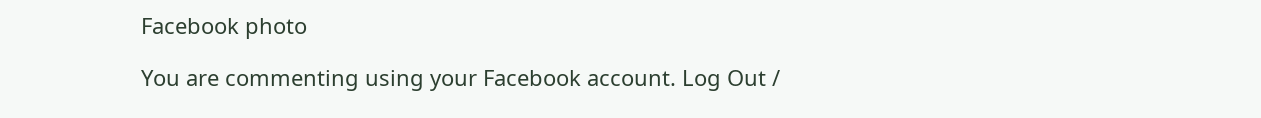Facebook photo

You are commenting using your Facebook account. Log Out /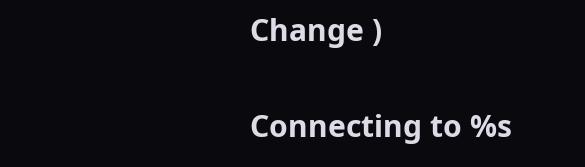Change )

Connecting to %s